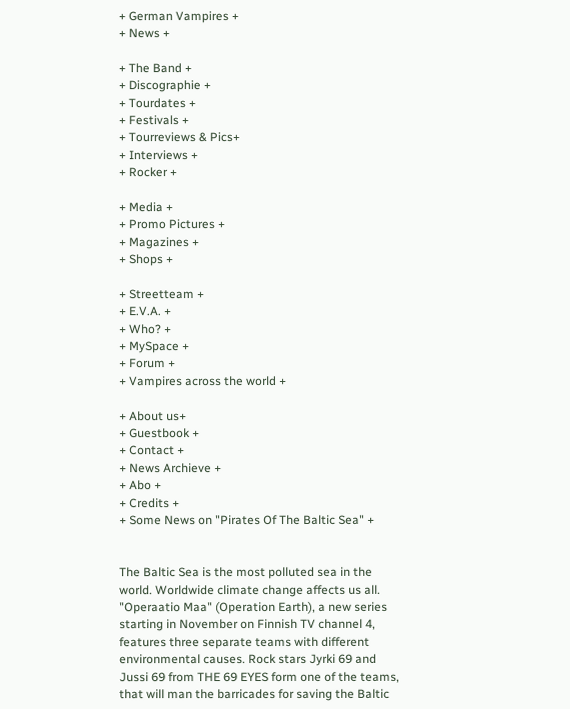+ German Vampires +
+ News +

+ The Band +
+ Discographie +
+ Tourdates +
+ Festivals +
+ Tourreviews & Pics+
+ Interviews +
+ Rocker +

+ Media +
+ Promo Pictures +
+ Magazines +
+ Shops +

+ Streetteam +
+ E.V.A. +
+ Who? +
+ MySpace +
+ Forum +
+ Vampires across the world +

+ About us+
+ Guestbook +
+ Contact +
+ News Archieve +
+ Abo +
+ Credits +
+ Some News on "Pirates Of The Baltic Sea" +


The Baltic Sea is the most polluted sea in the world. Worldwide climate change affects us all. "Operaatio Maa" (Operation Earth), a new series starting in November on Finnish TV channel 4, features three separate teams with different environmental causes. Rock stars Jyrki 69 and Jussi 69 from THE 69 EYES form one of the teams, that will man the barricades for saving the Baltic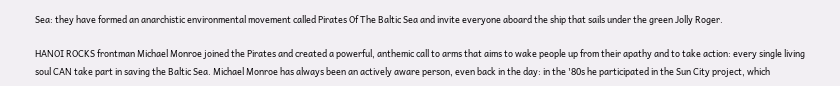Sea: they have formed an anarchistic environmental movement called Pirates Of The Baltic Sea and invite everyone aboard the ship that sails under the green Jolly Roger.

HANOI ROCKS frontman Michael Monroe joined the Pirates and created a powerful, anthemic call to arms that aims to wake people up from their apathy and to take action: every single living soul CAN take part in saving the Baltic Sea. Michael Monroe has always been an actively aware person, even back in the day: in the '80s he participated in the Sun City project, which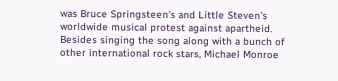was Bruce Springsteen's and Little Steven's worldwide musical protest against apartheid. Besides singing the song along with a bunch of other international rock stars, Michael Monroe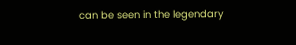can be seen in the legendary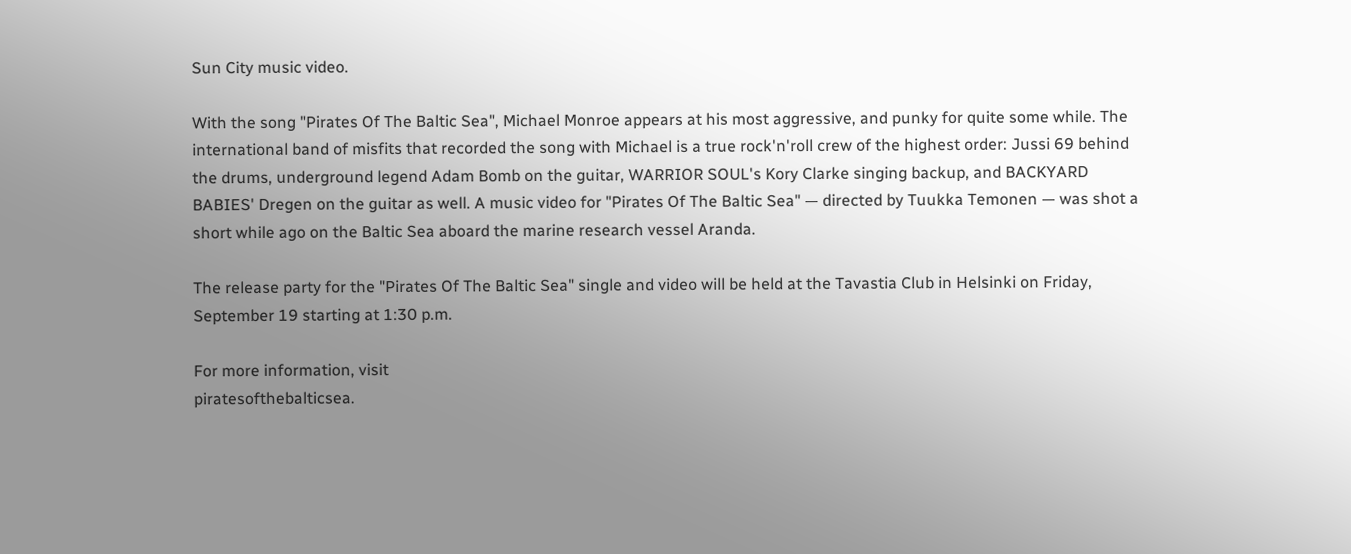Sun City music video.

With the song "Pirates Of The Baltic Sea", Michael Monroe appears at his most aggressive, and punky for quite some while. The international band of misfits that recorded the song with Michael is a true rock'n'roll crew of the highest order: Jussi 69 behind the drums, underground legend Adam Bomb on the guitar, WARRIOR SOUL's Kory Clarke singing backup, and BACKYARD BABIES' Dregen on the guitar as well. A music video for "Pirates Of The Baltic Sea" — directed by Tuukka Temonen — was shot a short while ago on the Baltic Sea aboard the marine research vessel Aranda.

The release party for the "Pirates Of The Baltic Sea" single and video will be held at the Tavastia Club in Helsinki on Friday, September 19 starting at 1:30 p.m.

For more information, visit
piratesofthebalticsea.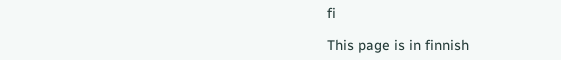fi

This page is in finnish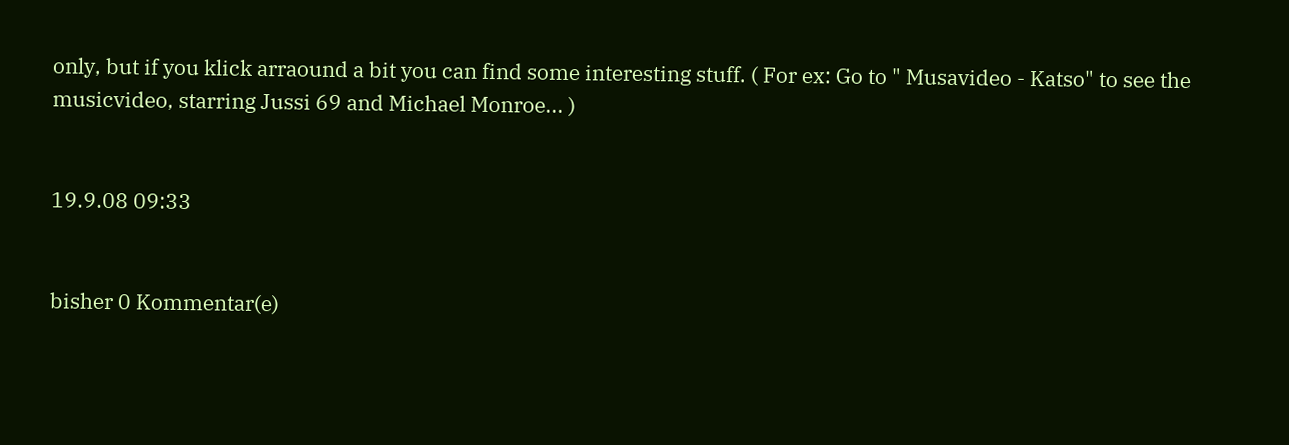only, but if you klick arraound a bit you can find some interesting stuff. ( For ex: Go to " Musavideo - Katso" to see the musicvideo, starring Jussi 69 and Michael Monroe... )


19.9.08 09:33


bisher 0 Kommentar(e)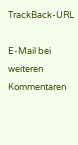TrackBack-URL

E-Mail bei weiteren Kommentaren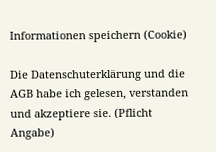Informationen speichern (Cookie)

Die Datenschuterklärung und die AGB habe ich gelesen, verstanden und akzeptiere sie. (Pflicht Angabe)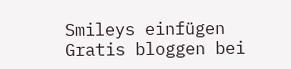Smileys einfügen
Gratis bloggen bei